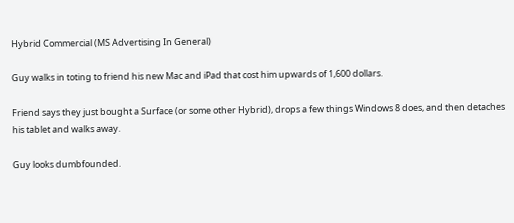Hybrid Commercial (MS Advertising In General)

Guy walks in toting to friend his new Mac and iPad that cost him upwards of 1,600 dollars.

Friend says they just bought a Surface (or some other Hybrid), drops a few things Windows 8 does, and then detaches his tablet and walks away.

Guy looks dumbfounded.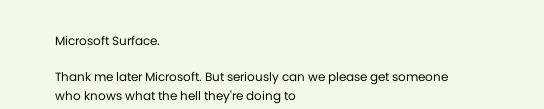Microsoft Surface.

Thank me later Microsoft. But seriously can we please get someone who knows what the hell they're doing to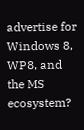advertise for Windows 8, WP8, and the MS ecosystem?